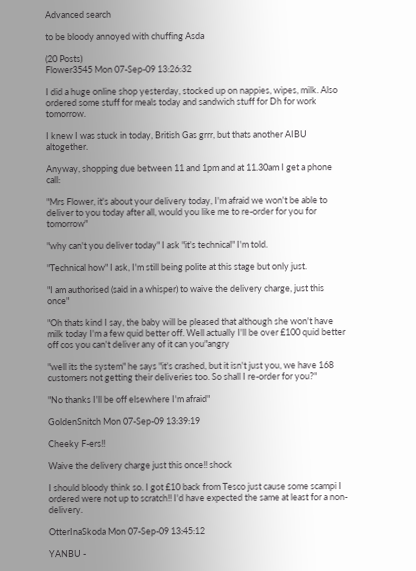Advanced search

to be bloody annoyed with chuffing Asda

(20 Posts)
Flower3545 Mon 07-Sep-09 13:26:32

I did a huge online shop yesterday, stocked up on nappies, wipes, milk. Also ordered some stuff for meals today and sandwich stuff for Dh for work tomorrow.

I knew I was stuck in today, British Gas grrr, but thats another AIBU altogether.

Anyway, shopping due between 11 and 1pm and at 11.30am I get a phone call:

"Mrs Flower, it's about your delivery today, I'm afraid we won't be able to deliver to you today after all, would you like me to re-order for you for tomorrow"

"why can't you deliver today" I ask "it's technical" I'm told.

"Technical how" I ask, I'm still being polite at this stage but only just.

"I am authorised (said in a whisper) to waive the delivery charge, just this once"

"Oh thats kind I say, the baby will be pleased that although she won't have milk today I'm a few quid better off. Well actually I'll be over £100 quid better off cos you can't deliver any of it can you"angry

"well its the system" he says "it's crashed, but it isn't just you, we have 168 customers not getting their deliveries too. So shall I re-order for you?"

"No thanks I'll be off elsewhere I'm afraid"

GoldenSnitch Mon 07-Sep-09 13:39:19

Cheeky F-ers!!

Waive the delivery charge just this once!! shock

I should bloody think so. I got £10 back from Tesco just cause some scampi I ordered were not up to scratch!! I'd have expected the same at least for a non-delivery.

OtterInaSkoda Mon 07-Sep-09 13:45:12

YANBU -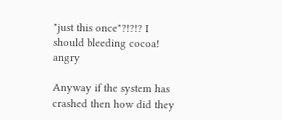"just this once"?!?!? I should bleeding cocoa! angry

Anyway if the system has crashed then how did they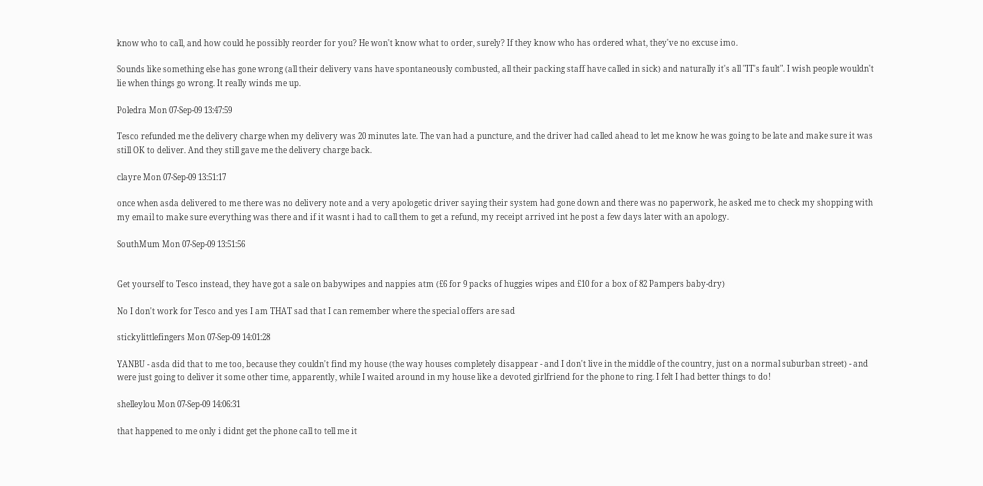know who to call, and how could he possibly reorder for you? He won't know what to order, surely? If they know who has ordered what, they've no excuse imo.

Sounds like something else has gone wrong (all their delivery vans have spontaneously combusted, all their packing staff have called in sick) and naturally it's all "IT's fault". I wish people wouldn't lie when things go wrong. It really winds me up.

Poledra Mon 07-Sep-09 13:47:59

Tesco refunded me the delivery charge when my delivery was 20 minutes late. The van had a puncture, and the driver had called ahead to let me know he was going to be late and make sure it was still OK to deliver. And they still gave me the delivery charge back.

clayre Mon 07-Sep-09 13:51:17

once when asda delivered to me there was no delivery note and a very apologetic driver saying their system had gone down and there was no paperwork, he asked me to check my shopping with my email to make sure everything was there and if it wasnt i had to call them to get a refund, my receipt arrived int he post a few days later with an apology.

SouthMum Mon 07-Sep-09 13:51:56


Get yourself to Tesco instead, they have got a sale on babywipes and nappies atm (£6 for 9 packs of huggies wipes and £10 for a box of 82 Pampers baby-dry)

No I don't work for Tesco and yes I am THAT sad that I can remember where the special offers are sad

stickylittlefingers Mon 07-Sep-09 14:01:28

YANBU - asda did that to me too, because they couldn't find my house (the way houses completely disappear - and I don't live in the middle of the country, just on a normal suburban street) - and were just going to deliver it some other time, apparently, while I waited around in my house like a devoted girlfriend for the phone to ring. I felt I had better things to do!

shelleylou Mon 07-Sep-09 14:06:31

that happened to me only i didnt get the phone call to tell me it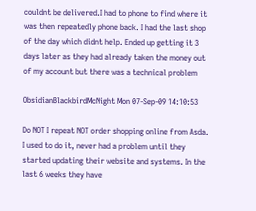couldnt be delivered.I had to phone to find where it was then repeatedly phone back. I had the last shop of the day which didnt help. Ended up getting it 3 days later as they had already taken the money out of my account but there was a technical problem

ObsidianBlackbirdMcNight Mon 07-Sep-09 14:10:53

Do NOT I repeat NOT order shopping online from Asda. I used to do it, never had a problem until they started updating their website and systems. In the last 6 weeks they have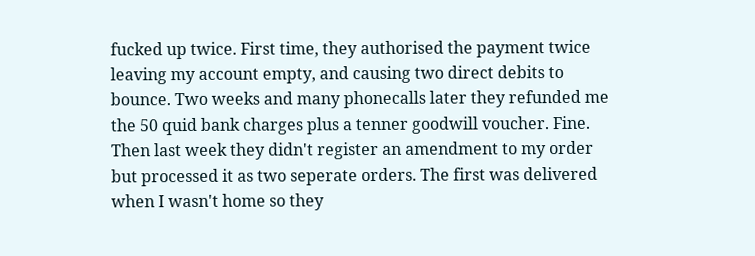fucked up twice. First time, they authorised the payment twice leaving my account empty, and causing two direct debits to bounce. Two weeks and many phonecalls later they refunded me the 50 quid bank charges plus a tenner goodwill voucher. Fine. Then last week they didn't register an amendment to my order but processed it as two seperate orders. The first was delivered when I wasn't home so they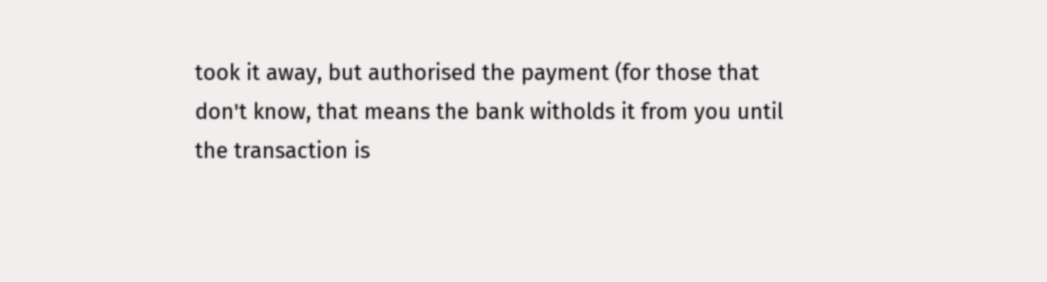took it away, but authorised the payment (for those that don't know, that means the bank witholds it from you until the transaction is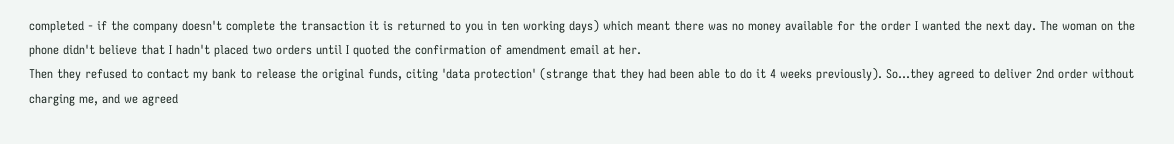completed - if the company doesn't complete the transaction it is returned to you in ten working days) which meant there was no money available for the order I wanted the next day. The woman on the phone didn't believe that I hadn't placed two orders until I quoted the confirmation of amendment email at her.
Then they refused to contact my bank to release the original funds, citing 'data protection' (strange that they had been able to do it 4 weeks previously). So...they agreed to deliver 2nd order without charging me, and we agreed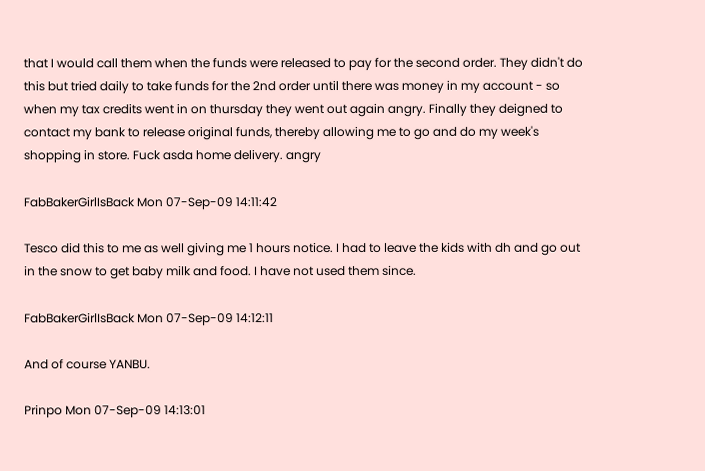that I would call them when the funds were released to pay for the second order. They didn't do this but tried daily to take funds for the 2nd order until there was money in my account - so when my tax credits went in on thursday they went out again angry. Finally they deigned to contact my bank to release original funds, thereby allowing me to go and do my week's shopping in store. Fuck asda home delivery. angry

FabBakerGirlIsBack Mon 07-Sep-09 14:11:42

Tesco did this to me as well giving me 1 hours notice. I had to leave the kids with dh and go out in the snow to get baby milk and food. I have not used them since.

FabBakerGirlIsBack Mon 07-Sep-09 14:12:11

And of course YANBU.

Prinpo Mon 07-Sep-09 14:13:01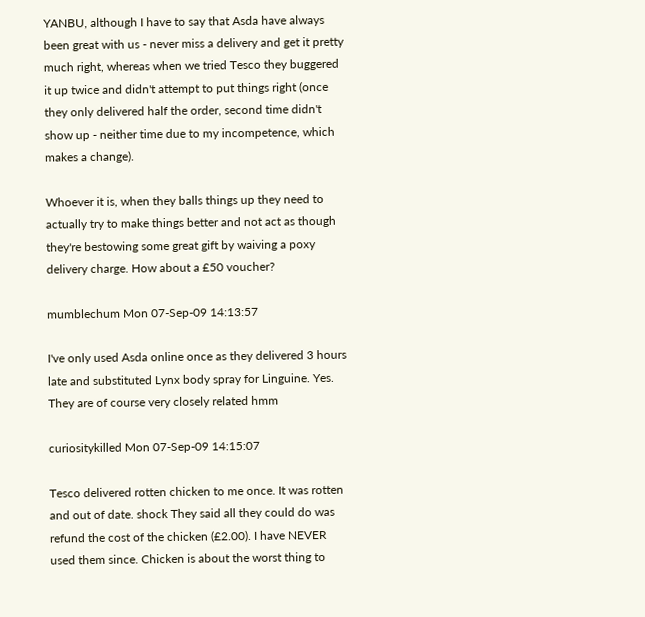YANBU, although I have to say that Asda have always been great with us - never miss a delivery and get it pretty much right, whereas when we tried Tesco they buggered it up twice and didn't attempt to put things right (once they only delivered half the order, second time didn't show up - neither time due to my incompetence, which makes a change).

Whoever it is, when they balls things up they need to actually try to make things better and not act as though they're bestowing some great gift by waiving a poxy delivery charge. How about a £50 voucher?

mumblechum Mon 07-Sep-09 14:13:57

I've only used Asda online once as they delivered 3 hours late and substituted Lynx body spray for Linguine. Yes. They are of course very closely related hmm

curiositykilled Mon 07-Sep-09 14:15:07

Tesco delivered rotten chicken to me once. It was rotten and out of date. shock They said all they could do was refund the cost of the chicken (£2.00). I have NEVER used them since. Chicken is about the worst thing to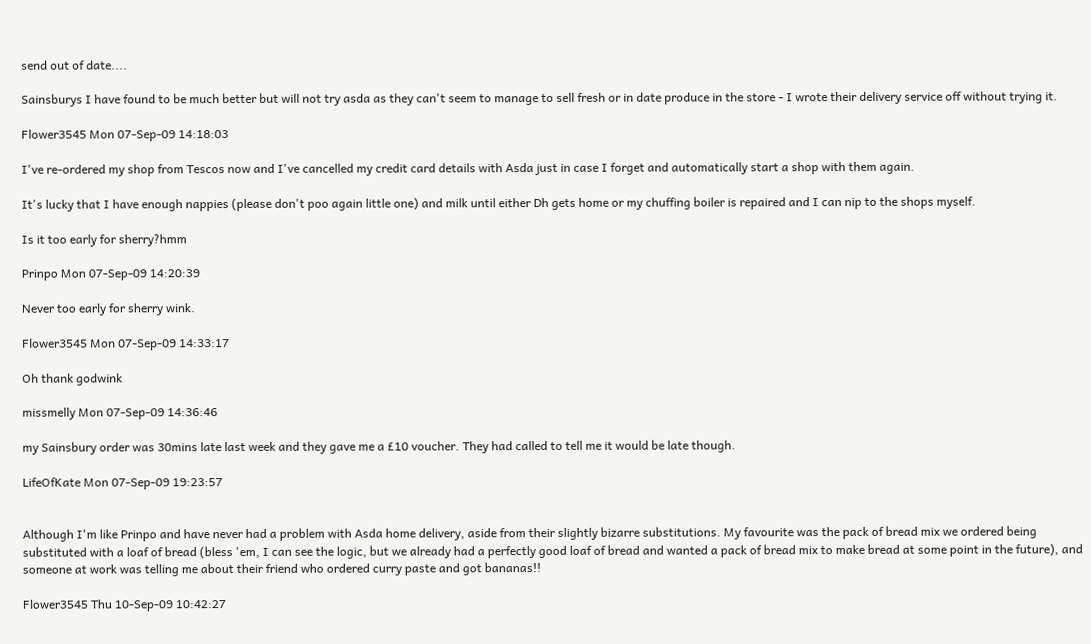send out of date....

Sainsburys I have found to be much better but will not try asda as they can't seem to manage to sell fresh or in date produce in the store - I wrote their delivery service off without trying it.

Flower3545 Mon 07-Sep-09 14:18:03

I've re-ordered my shop from Tescos now and I've cancelled my credit card details with Asda just in case I forget and automatically start a shop with them again.

It's lucky that I have enough nappies (please don't poo again little one) and milk until either Dh gets home or my chuffing boiler is repaired and I can nip to the shops myself.

Is it too early for sherry?hmm

Prinpo Mon 07-Sep-09 14:20:39

Never too early for sherry wink.

Flower3545 Mon 07-Sep-09 14:33:17

Oh thank godwink

missmelly Mon 07-Sep-09 14:36:46

my Sainsbury order was 30mins late last week and they gave me a £10 voucher. They had called to tell me it would be late though.

LifeOfKate Mon 07-Sep-09 19:23:57


Although I'm like Prinpo and have never had a problem with Asda home delivery, aside from their slightly bizarre substitutions. My favourite was the pack of bread mix we ordered being substituted with a loaf of bread (bless 'em, I can see the logic, but we already had a perfectly good loaf of bread and wanted a pack of bread mix to make bread at some point in the future), and someone at work was telling me about their friend who ordered curry paste and got bananas!!

Flower3545 Thu 10-Sep-09 10:42:27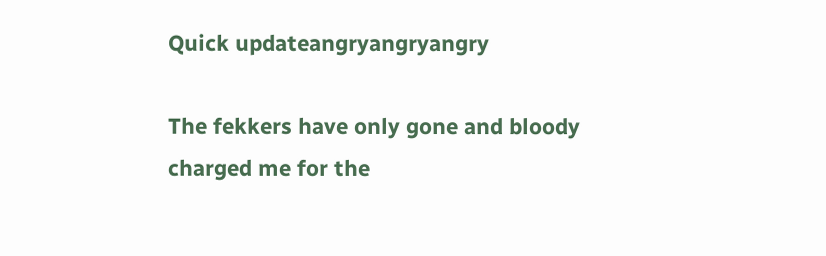Quick updateangryangryangry

The fekkers have only gone and bloody charged me for the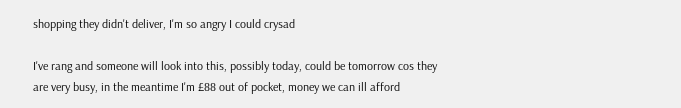shopping they didn't deliver, I'm so angry I could crysad

I've rang and someone will look into this, possibly today, could be tomorrow cos they are very busy, in the meantime I'm £88 out of pocket, money we can ill afford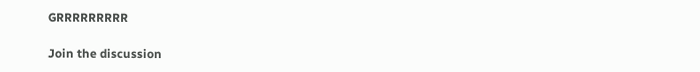GRRRRRRRRR

Join the discussion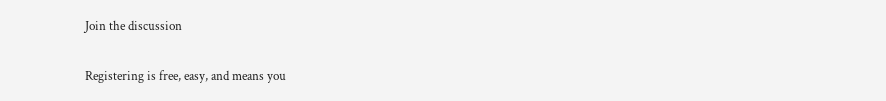Join the discussion

Registering is free, easy, and means you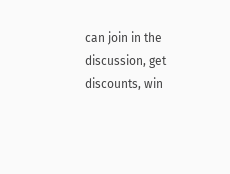can join in the discussion, get discounts, win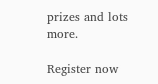prizes and lots more.

Register now